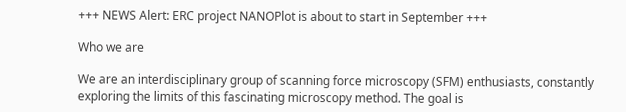+++ NEWS Alert: ERC project NANOPlot is about to start in September +++

Who we are

We are an interdisciplinary group of scanning force microscopy (SFM) enthusiasts, constantly exploring the limits of this fascinating microscopy method. The goal is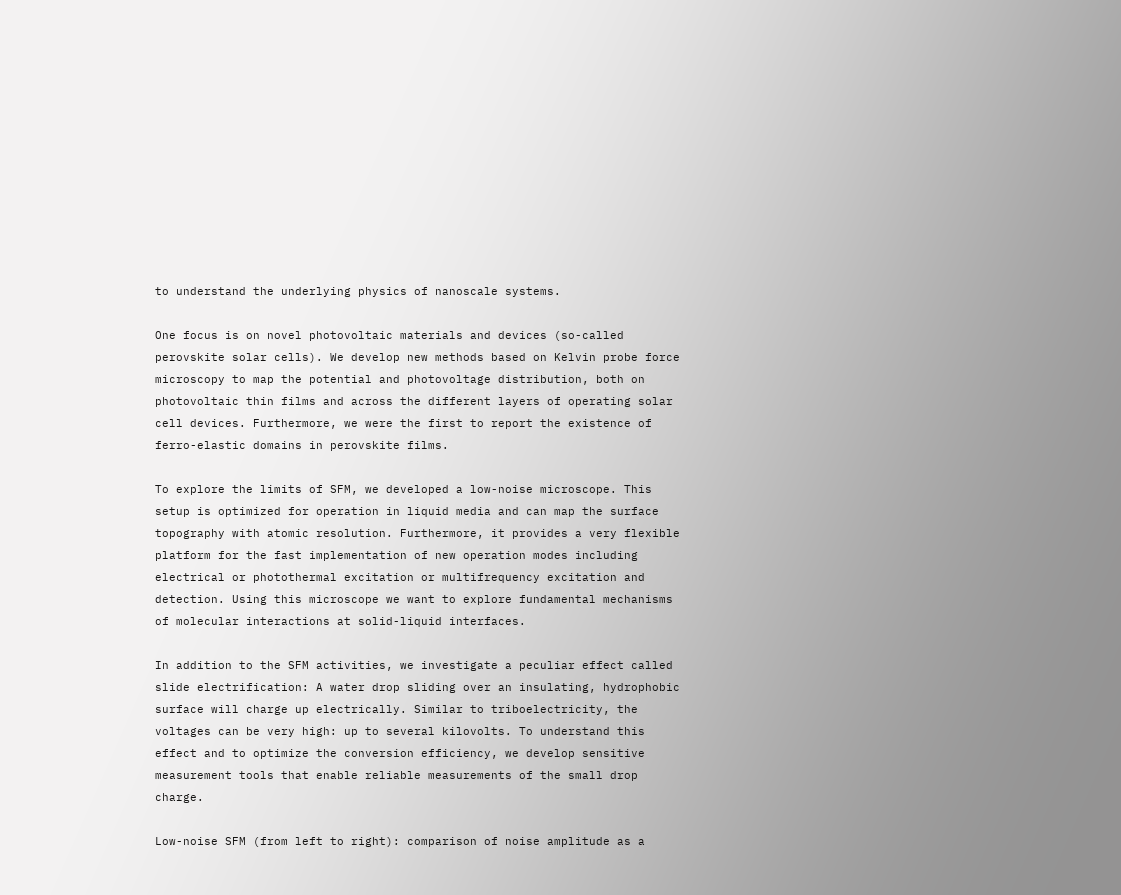to understand the underlying physics of nanoscale systems.

One focus is on novel photovoltaic materials and devices (so-called perovskite solar cells). We develop new methods based on Kelvin probe force microscopy to map the potential and photovoltage distribution, both on photovoltaic thin films and across the different layers of operating solar cell devices. Furthermore, we were the first to report the existence of ferro-elastic domains in perovskite films.

To explore the limits of SFM, we developed a low-noise microscope. This setup is optimized for operation in liquid media and can map the surface topography with atomic resolution. Furthermore, it provides a very flexible platform for the fast implementation of new operation modes including electrical or photothermal excitation or multifrequency excitation and detection. Using this microscope we want to explore fundamental mechanisms of molecular interactions at solid-liquid interfaces.

In addition to the SFM activities, we investigate a peculiar effect called slide electrification: A water drop sliding over an insulating, hydrophobic surface will charge up electrically. Similar to triboelectricity, the voltages can be very high: up to several kilovolts. To understand this effect and to optimize the conversion efficiency, we develop sensitive measurement tools that enable reliable measurements of the small drop charge.

Low-noise SFM (from left to right): comparison of noise amplitude as a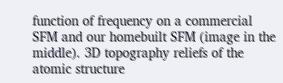function of frequency on a commercial SFM and our homebuilt SFM (image in the middle). 3D topography reliefs of the atomic structure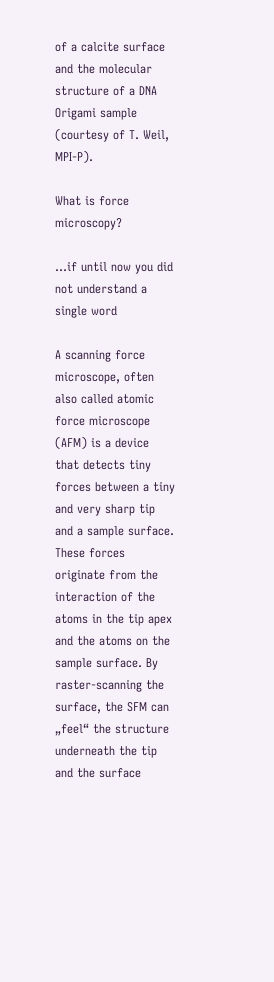of a calcite surface and the molecular structure of a DNA Origami sample (courtesy of T. Weil, MPI-P).

What is force microscopy?

…if until now you did not understand a single word

A scanning force microscope, often also called atomic force microscope (AFM) is a device that detects tiny forces between a tiny and very sharp tip and a sample surface. These forces originate from the interaction of the atoms in the tip apex and the atoms on the sample surface. By raster-scanning the surface, the SFM can „feel“ the structure underneath the tip and the surface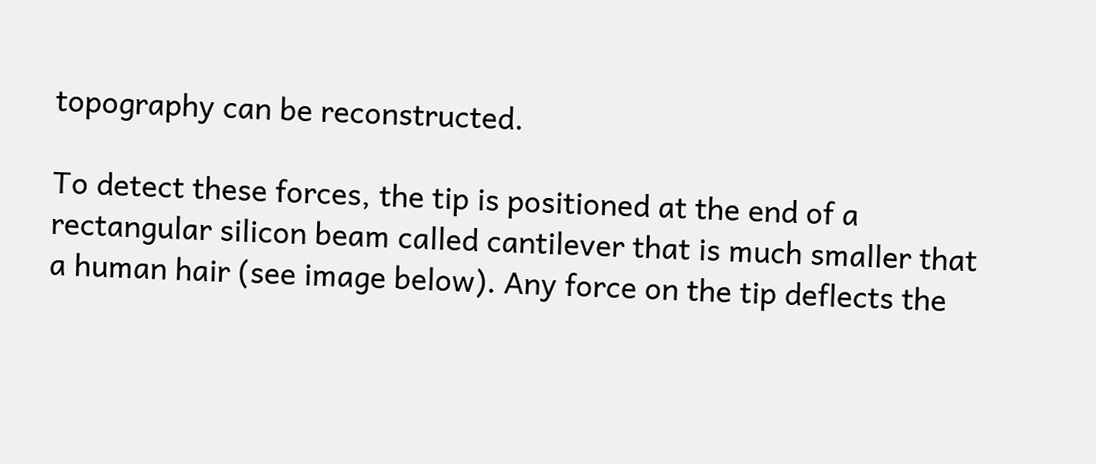topography can be reconstructed.

To detect these forces, the tip is positioned at the end of a rectangular silicon beam called cantilever that is much smaller that a human hair (see image below). Any force on the tip deflects the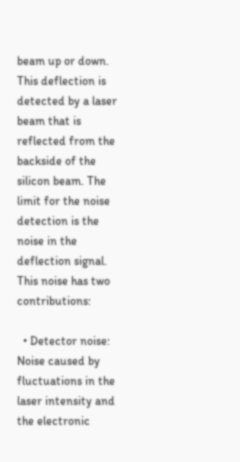beam up or down. This deflection is detected by a laser beam that is reflected from the backside of the silicon beam. The limit for the noise detection is the noise in the deflection signal. This noise has two contributions:

  • Detector noise: Noise caused by fluctuations in the laser intensity and the electronic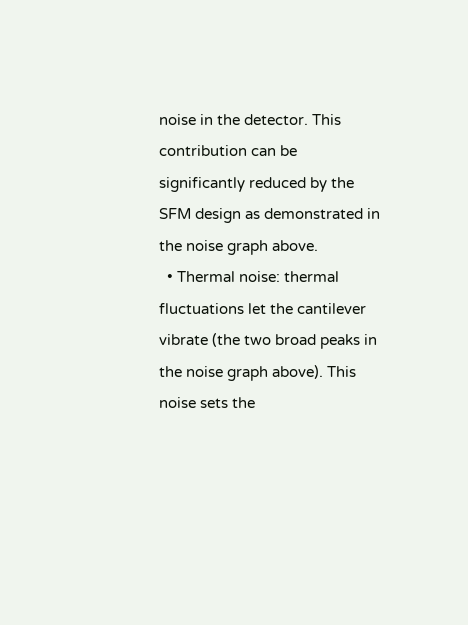noise in the detector. This contribution can be significantly reduced by the SFM design as demonstrated in the noise graph above.
  • Thermal noise: thermal fluctuations let the cantilever vibrate (the two broad peaks in the noise graph above). This noise sets the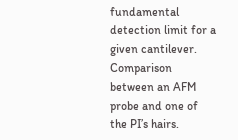fundamental detection limit for a given cantilever.
Comparison between an AFM probe and one of the PI’s hairs.